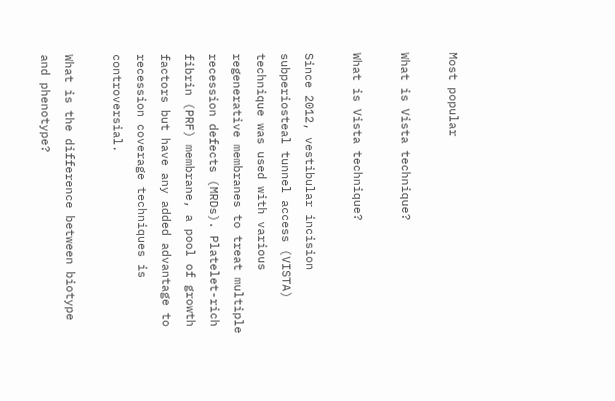Most popular

What is Vista technique?

What is Vista technique?

Since 2012, vestibular incision subperiosteal tunnel access (VISTA) technique was used with various regenerative membranes to treat multiple recession defects (MRDs). Platelet-rich fibrin (PRF) membrane, a pool of growth factors but have any added advantage to recession coverage techniques is controversial.

What is the difference between biotype and phenotype?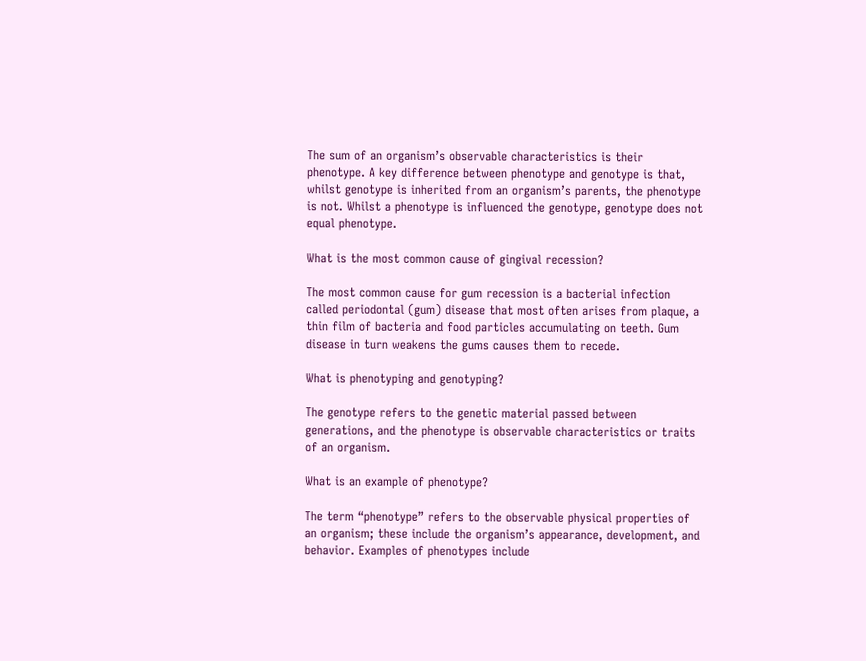The sum of an organism’s observable characteristics is their phenotype. A key difference between phenotype and genotype is that, whilst genotype is inherited from an organism’s parents, the phenotype is not. Whilst a phenotype is influenced the genotype, genotype does not equal phenotype.

What is the most common cause of gingival recession?

The most common cause for gum recession is a bacterial infection called periodontal (gum) disease that most often arises from plaque, a thin film of bacteria and food particles accumulating on teeth. Gum disease in turn weakens the gums causes them to recede.

What is phenotyping and genotyping?

The genotype refers to the genetic material passed between generations, and the phenotype is observable characteristics or traits of an organism.

What is an example of phenotype?

The term “phenotype” refers to the observable physical properties of an organism; these include the organism’s appearance, development, and behavior. Examples of phenotypes include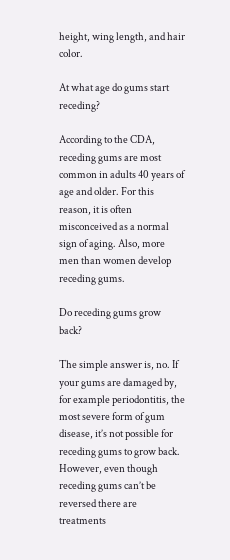height, wing length, and hair color.

At what age do gums start receding?

According to the CDA, receding gums are most common in adults 40 years of age and older. For this reason, it is often misconceived as a normal sign of aging. Also, more men than women develop receding gums.

Do receding gums grow back?

The simple answer is, no. If your gums are damaged by, for example periodontitis, the most severe form of gum disease, it’s not possible for receding gums to grow back. However, even though receding gums can’t be reversed there are treatments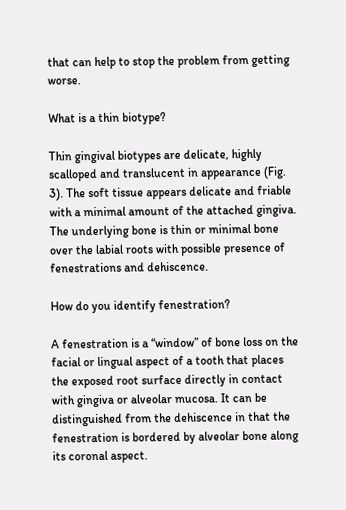that can help to stop the problem from getting worse.

What is a thin biotype?

Thin gingival biotypes are delicate, highly scalloped and translucent in appearance (Fig. 3). The soft tissue appears delicate and friable with a minimal amount of the attached gingiva. The underlying bone is thin or minimal bone over the labial roots with possible presence of fenestrations and dehiscence.

How do you identify fenestration?

A fenestration is a “window” of bone loss on the facial or lingual aspect of a tooth that places the exposed root surface directly in contact with gingiva or alveolar mucosa. It can be distinguished from the dehiscence in that the fenestration is bordered by alveolar bone along its coronal aspect.